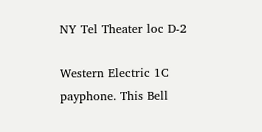NY Tel Theater loc D-2

Western Electric 1C payphone. This Bell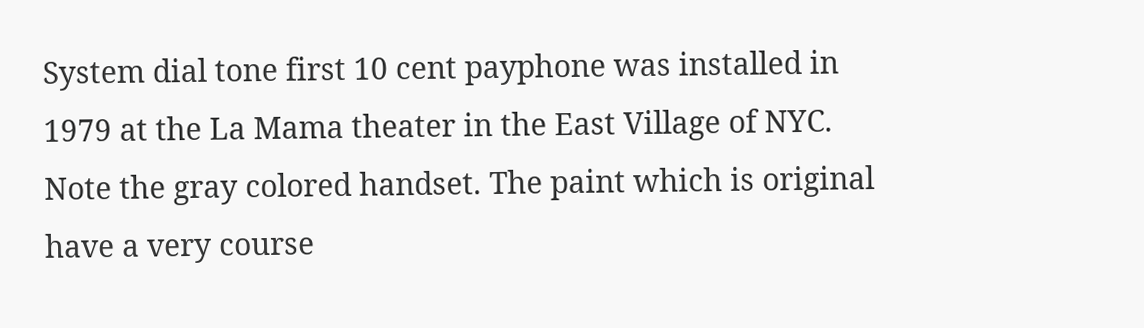System dial tone first 10 cent payphone was installed in 1979 at the La Mama theater in the East Village of NYC. Note the gray colored handset. The paint which is original have a very course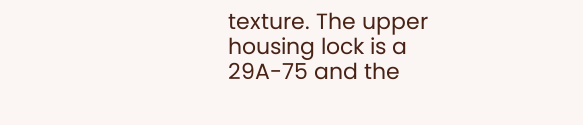texture. The upper housing lock is a 29A-75 and the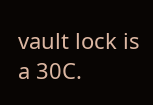vault lock is a 30C.